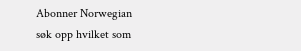Abonner Norwegian
søk opp hvilket som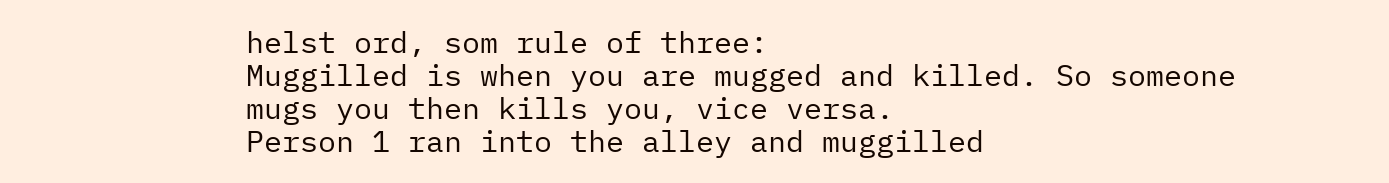helst ord, som rule of three:
Muggilled is when you are mugged and killed. So someone mugs you then kills you, vice versa.
Person 1 ran into the alley and muggilled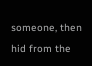someone, then hid from the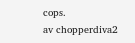cops.
av chopperdiva2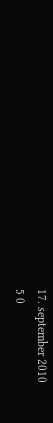17. september 2010
5 0